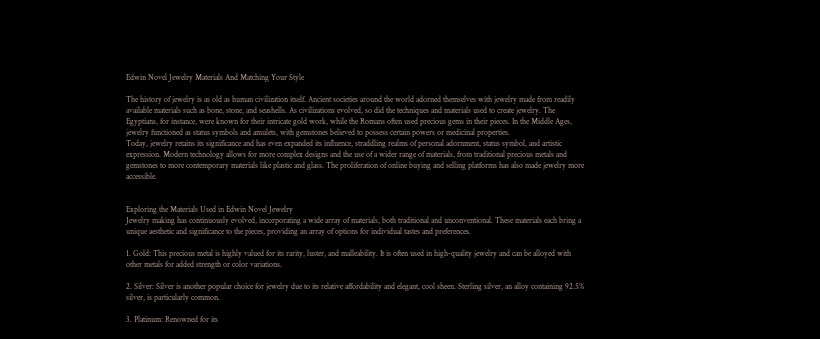Edwin Novel Jewelry Materials And Matching Your Style

The history of jewelry is as old as human civilization itself. Ancient societies around the world adorned themselves with jewelry made from readily available materials such as bone, stone, and seashells. As civilizations evolved, so did the techniques and materials used to create jewelry. The Egyptians, for instance, were known for their intricate gold work, while the Romans often used precious gems in their pieces. In the Middle Ages, jewelry functioned as status symbols and amulets, with gemstones believed to possess certain powers or medicinal properties.
Today, jewelry retains its significance and has even expanded its influence, straddling realms of personal adornment, status symbol, and artistic expression. Modern technology allows for more complex designs and the use of a wider range of materials, from traditional precious metals and gemstones to more contemporary materials like plastic and glass. The proliferation of online buying and selling platforms has also made jewelry more accessible.


Exploring the Materials Used in Edwin Novel Jewelry
Jewelry making has continuously evolved, incorporating a wide array of materials, both traditional and unconventional. These materials each bring a unique aesthetic and significance to the pieces, providing an array of options for individual tastes and preferences.

1. Gold: This precious metal is highly valued for its rarity, luster, and malleability. It is often used in high-quality jewelry and can be alloyed with other metals for added strength or color variations.

2. Silver: Silver is another popular choice for jewelry due to its relative affordability and elegant, cool sheen. Sterling silver, an alloy containing 92.5% silver, is particularly common.

3. Platinum: Renowned for its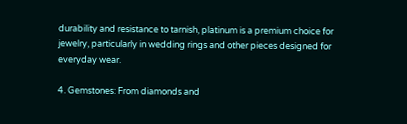durability and resistance to tarnish, platinum is a premium choice for jewelry, particularly in wedding rings and other pieces designed for everyday wear.

4. Gemstones: From diamonds and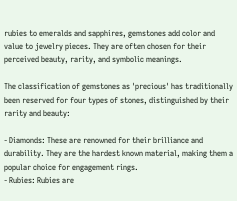rubies to emeralds and sapphires, gemstones add color and value to jewelry pieces. They are often chosen for their perceived beauty, rarity, and symbolic meanings.

The classification of gemstones as 'precious' has traditionally been reserved for four types of stones, distinguished by their rarity and beauty:

- Diamonds: These are renowned for their brilliance and durability. They are the hardest known material, making them a popular choice for engagement rings.
- Rubies: Rubies are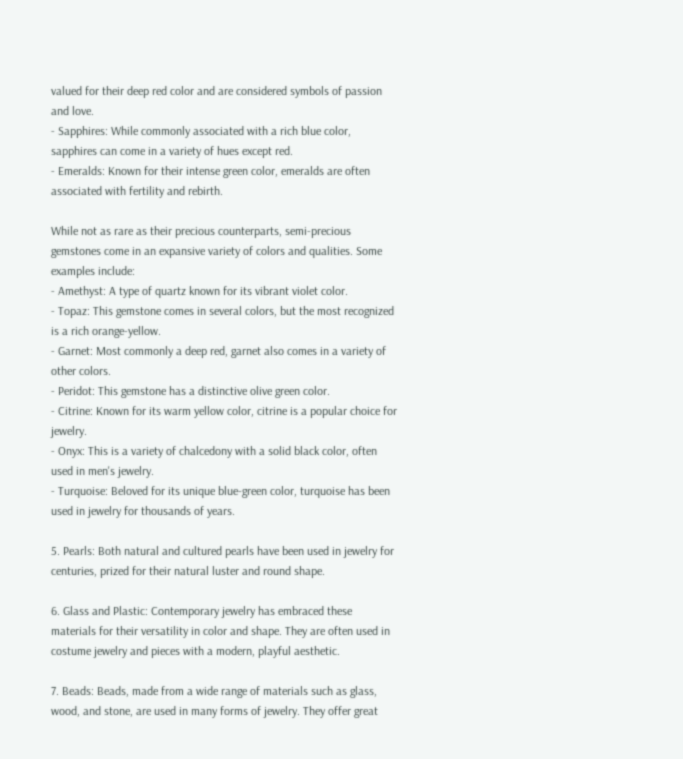valued for their deep red color and are considered symbols of passion and love.
- Sapphires: While commonly associated with a rich blue color, sapphires can come in a variety of hues except red.
- Emeralds: Known for their intense green color, emeralds are often associated with fertility and rebirth.

While not as rare as their precious counterparts, semi-precious gemstones come in an expansive variety of colors and qualities. Some examples include:
- Amethyst: A type of quartz known for its vibrant violet color.
- Topaz: This gemstone comes in several colors, but the most recognized is a rich orange-yellow.
- Garnet: Most commonly a deep red, garnet also comes in a variety of other colors.
- Peridot: This gemstone has a distinctive olive green color.
- Citrine: Known for its warm yellow color, citrine is a popular choice for jewelry.
- Onyx: This is a variety of chalcedony with a solid black color, often used in men's jewelry.
- Turquoise: Beloved for its unique blue-green color, turquoise has been used in jewelry for thousands of years.

5. Pearls: Both natural and cultured pearls have been used in jewelry for centuries, prized for their natural luster and round shape.

6. Glass and Plastic: Contemporary jewelry has embraced these materials for their versatility in color and shape. They are often used in costume jewelry and pieces with a modern, playful aesthetic.

7. Beads: Beads, made from a wide range of materials such as glass, wood, and stone, are used in many forms of jewelry. They offer great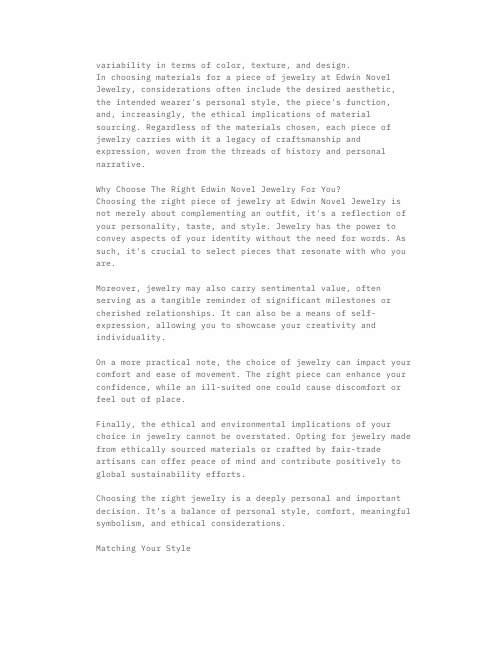variability in terms of color, texture, and design.
In choosing materials for a piece of jewelry at Edwin Novel Jewelry, considerations often include the desired aesthetic, the intended wearer's personal style, the piece's function, and, increasingly, the ethical implications of material sourcing. Regardless of the materials chosen, each piece of jewelry carries with it a legacy of craftsmanship and expression, woven from the threads of history and personal narrative.

Why Choose The Right Edwin Novel Jewelry For You?
Choosing the right piece of jewelry at Edwin Novel Jewelry is not merely about complementing an outfit, it's a reflection of your personality, taste, and style. Jewelry has the power to convey aspects of your identity without the need for words. As such, it's crucial to select pieces that resonate with who you are.

Moreover, jewelry may also carry sentimental value, often serving as a tangible reminder of significant milestones or cherished relationships. It can also be a means of self-expression, allowing you to showcase your creativity and individuality.

On a more practical note, the choice of jewelry can impact your comfort and ease of movement. The right piece can enhance your confidence, while an ill-suited one could cause discomfort or feel out of place.

Finally, the ethical and environmental implications of your choice in jewelry cannot be overstated. Opting for jewelry made from ethically sourced materials or crafted by fair-trade artisans can offer peace of mind and contribute positively to global sustainability efforts.

Choosing the right jewelry is a deeply personal and important decision. It’s a balance of personal style, comfort, meaningful symbolism, and ethical considerations.

Matching Your Style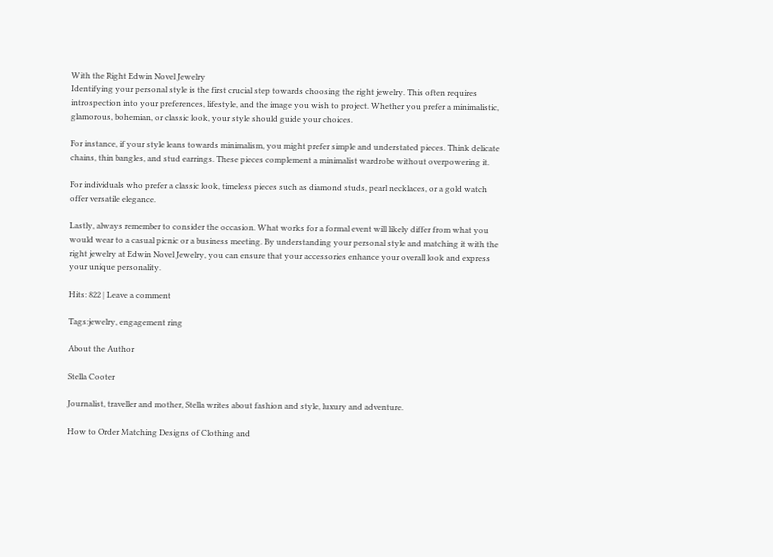With the Right Edwin Novel Jewelry
Identifying your personal style is the first crucial step towards choosing the right jewelry. This often requires introspection into your preferences, lifestyle, and the image you wish to project. Whether you prefer a minimalistic, glamorous, bohemian, or classic look, your style should guide your choices.

For instance, if your style leans towards minimalism, you might prefer simple and understated pieces. Think delicate chains, thin bangles, and stud earrings. These pieces complement a minimalist wardrobe without overpowering it.

For individuals who prefer a classic look, timeless pieces such as diamond studs, pearl necklaces, or a gold watch offer versatile elegance.

Lastly, always remember to consider the occasion. What works for a formal event will likely differ from what you would wear to a casual picnic or a business meeting. By understanding your personal style and matching it with the right jewelry at Edwin Novel Jewelry, you can ensure that your accessories enhance your overall look and express your unique personality.

Hits: 822 | Leave a comment

Tags:jewelry, engagement ring

About the Author

Stella Cooter

Journalist, traveller and mother, Stella writes about fashion and style, luxury and adventure.

How to Order Matching Designs of Clothing and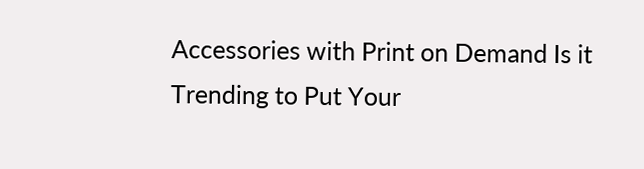Accessories with Print on Demand Is it Trending to Put Your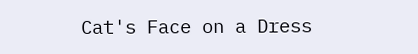Cat's Face on a Dress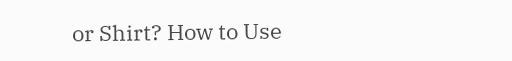or Shirt? How to Use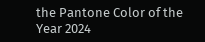the Pantone Color of the Year 2024